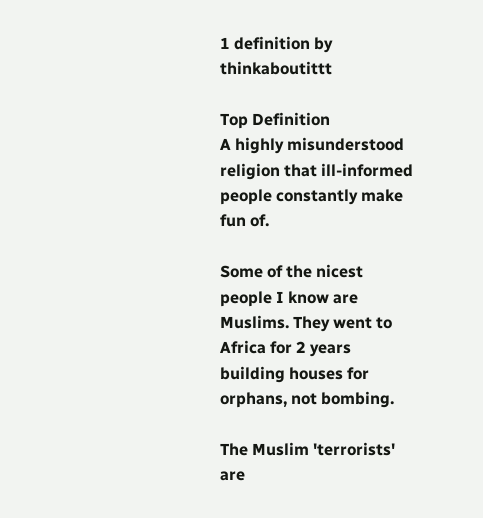1 definition by thinkaboutittt

Top Definition
A highly misunderstood religion that ill-informed people constantly make fun of.

Some of the nicest people I know are Muslims. They went to Africa for 2 years building houses for orphans, not bombing.

The Muslim 'terrorists' are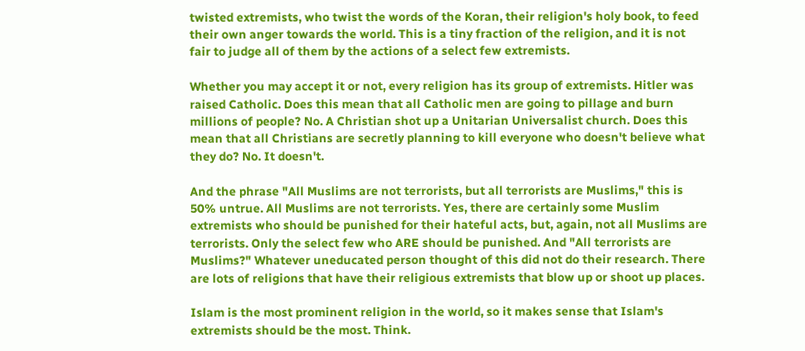twisted extremists, who twist the words of the Koran, their religion's holy book, to feed their own anger towards the world. This is a tiny fraction of the religion, and it is not fair to judge all of them by the actions of a select few extremists.

Whether you may accept it or not, every religion has its group of extremists. Hitler was raised Catholic. Does this mean that all Catholic men are going to pillage and burn millions of people? No. A Christian shot up a Unitarian Universalist church. Does this mean that all Christians are secretly planning to kill everyone who doesn't believe what they do? No. It doesn't.

And the phrase "All Muslims are not terrorists, but all terrorists are Muslims," this is 50% untrue. All Muslims are not terrorists. Yes, there are certainly some Muslim extremists who should be punished for their hateful acts, but, again, not all Muslims are terrorists. Only the select few who ARE should be punished. And "All terrorists are Muslims?" Whatever uneducated person thought of this did not do their research. There are lots of religions that have their religious extremists that blow up or shoot up places.

Islam is the most prominent religion in the world, so it makes sense that Islam's extremists should be the most. Think.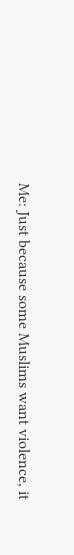Me: Just because some Muslims want violence, it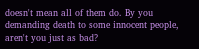doesn't mean all of them do. By you demanding death to some innocent people, aren't you just as bad?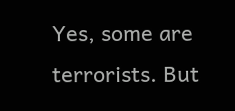Yes, some are terrorists. But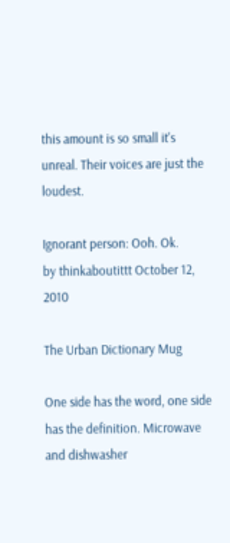this amount is so small it's unreal. Their voices are just the loudest.

Ignorant person: Ooh. Ok.
by thinkaboutittt October 12, 2010

The Urban Dictionary Mug

One side has the word, one side has the definition. Microwave and dishwasher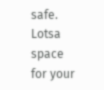safe. Lotsa space for your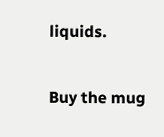liquids.

Buy the mug